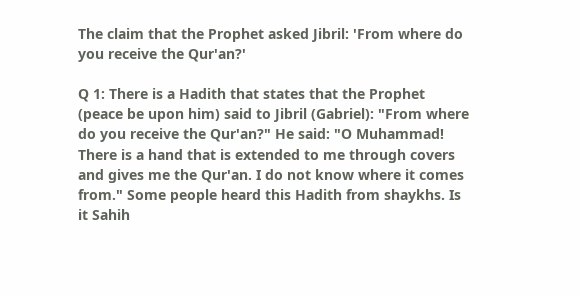The claim that the Prophet asked Jibril: 'From where do you receive the Qur'an?'

Q 1: There is a Hadith that states that the Prophet (peace be upon him) said to Jibril (Gabriel): "From where do you receive the Qur'an?" He said: "O Muhammad! There is a hand that is extended to me through covers and gives me the Qur'an. I do not know where it comes from." Some people heard this Hadith from shaykhs. Is it Sahih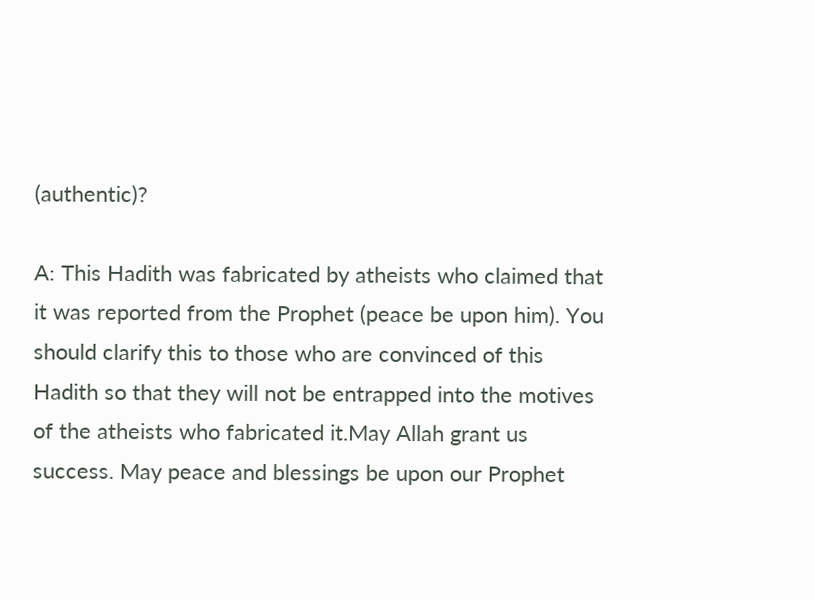(authentic)?

A: This Hadith was fabricated by atheists who claimed that it was reported from the Prophet (peace be upon him). You should clarify this to those who are convinced of this Hadith so that they will not be entrapped into the motives of the atheists who fabricated it.May Allah grant us success. May peace and blessings be upon our Prophet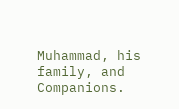Muhammad, his family, and Companions.